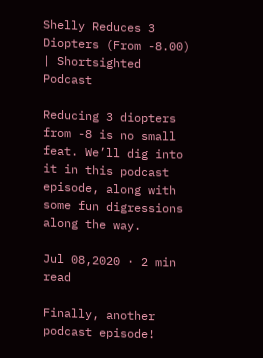Shelly Reduces 3 Diopters (From -8.00) | Shortsighted Podcast

Reducing 3 diopters from -8 is no small feat. We’ll dig into it in this podcast episode, along with some fun digressions along the way.

Jul 08,2020 · 2 min read

Finally, another podcast episode!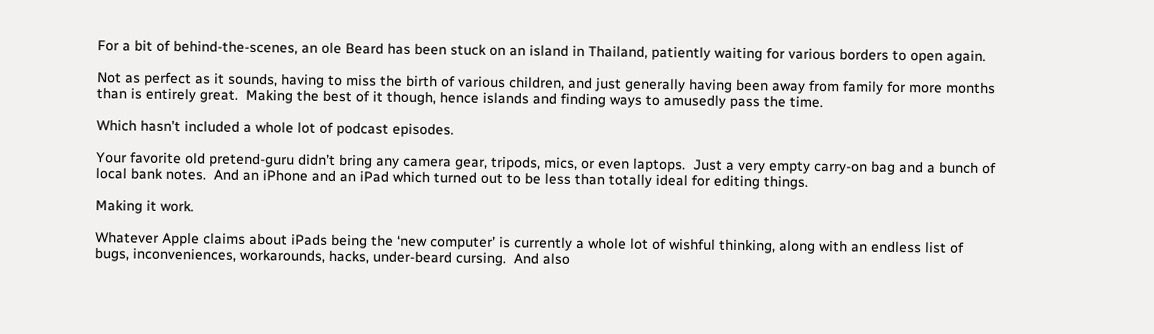For a bit of behind-the-scenes, an ole Beard has been stuck on an island in Thailand, patiently waiting for various borders to open again.

Not as perfect as it sounds, having to miss the birth of various children, and just generally having been away from family for more months than is entirely great.  Making the best of it though, hence islands and finding ways to amusedly pass the time.

Which hasn’t included a whole lot of podcast episodes.

Your favorite old pretend-guru didn’t bring any camera gear, tripods, mics, or even laptops.  Just a very empty carry-on bag and a bunch of local bank notes.  And an iPhone and an iPad which turned out to be less than totally ideal for editing things.

Making it work.

Whatever Apple claims about iPads being the ‘new computer’ is currently a whole lot of wishful thinking, along with an endless list of bugs, inconveniences, workarounds, hacks, under-beard cursing.  And also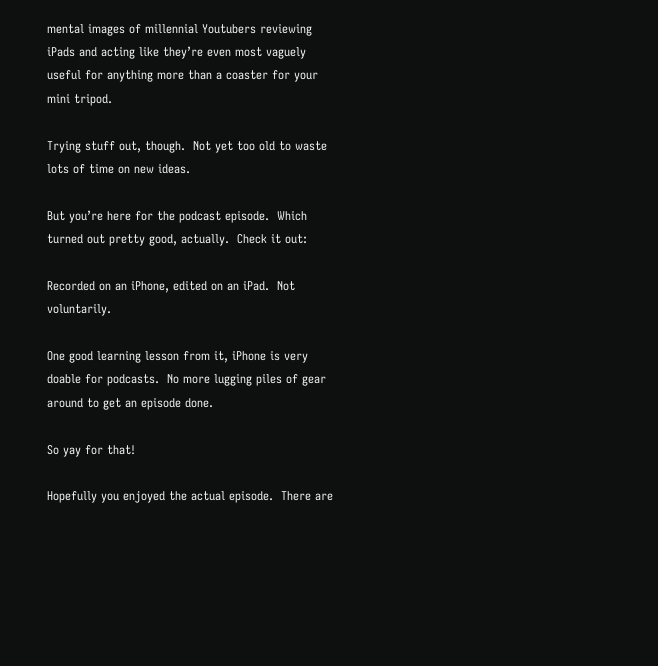mental images of millennial Youtubers reviewing iPads and acting like they’re even most vaguely useful for anything more than a coaster for your mini tripod.

Trying stuff out, though.  Not yet too old to waste lots of time on new ideas.

But you’re here for the podcast episode.  Which turned out pretty good, actually.  Check it out:

Recorded on an iPhone, edited on an iPad.  Not voluntarily.

One good learning lesson from it, iPhone is very doable for podcasts.  No more lugging piles of gear around to get an episode done.

So yay for that!

Hopefully you enjoyed the actual episode.  There are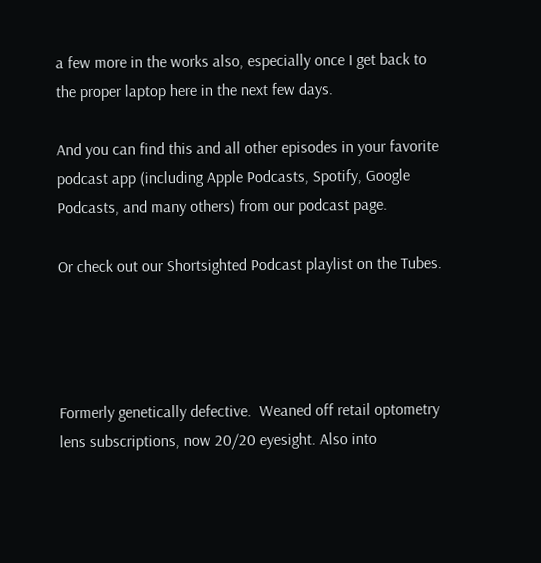a few more in the works also, especially once I get back to the proper laptop here in the next few days.

And you can find this and all other episodes in your favorite podcast app (including Apple Podcasts, Spotify, Google Podcasts, and many others) from our podcast page.

Or check out our Shortsighted Podcast playlist on the Tubes.




Formerly genetically defective.  Weaned off retail optometry lens subscriptions, now 20/20 eyesight. Also into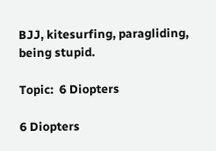BJJ, kitesurfing, paragliding, being stupid.

Topic:  6 Diopters

6 Diopters